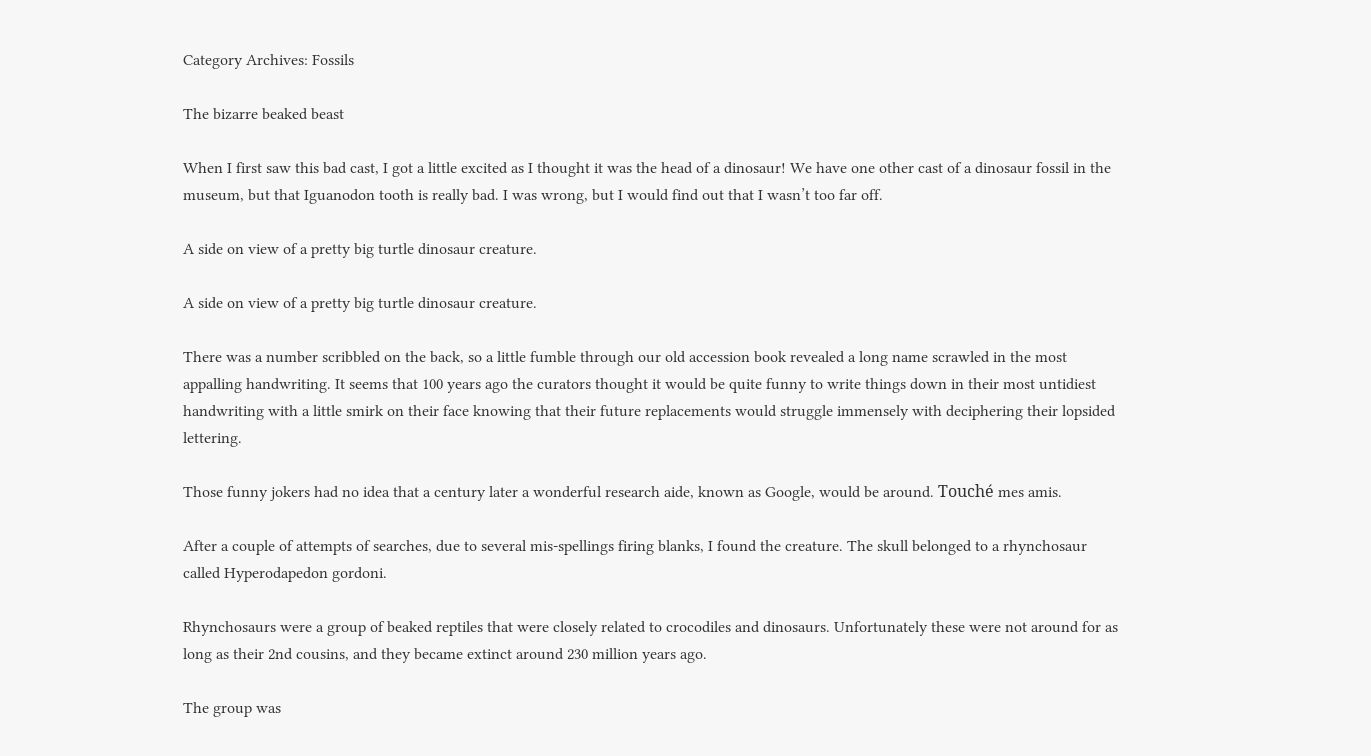Category Archives: Fossils

The bizarre beaked beast

When I first saw this bad cast, I got a little excited as I thought it was the head of a dinosaur! We have one other cast of a dinosaur fossil in the museum, but that Iguanodon tooth is really bad. I was wrong, but I would find out that I wasn’t too far off.

A side on view of a pretty big turtle dinosaur creature.

A side on view of a pretty big turtle dinosaur creature.

There was a number scribbled on the back, so a little fumble through our old accession book revealed a long name scrawled in the most appalling handwriting. It seems that 100 years ago the curators thought it would be quite funny to write things down in their most untidiest handwriting with a little smirk on their face knowing that their future replacements would struggle immensely with deciphering their lopsided lettering.

Those funny jokers had no idea that a century later a wonderful research aide, known as Google, would be around. Touché mes amis.

After a couple of attempts of searches, due to several mis-spellings firing blanks, I found the creature. The skull belonged to a rhynchosaur called Hyperodapedon gordoni.

Rhynchosaurs were a group of beaked reptiles that were closely related to crocodiles and dinosaurs. Unfortunately these were not around for as long as their 2nd cousins, and they became extinct around 230 million years ago.

The group was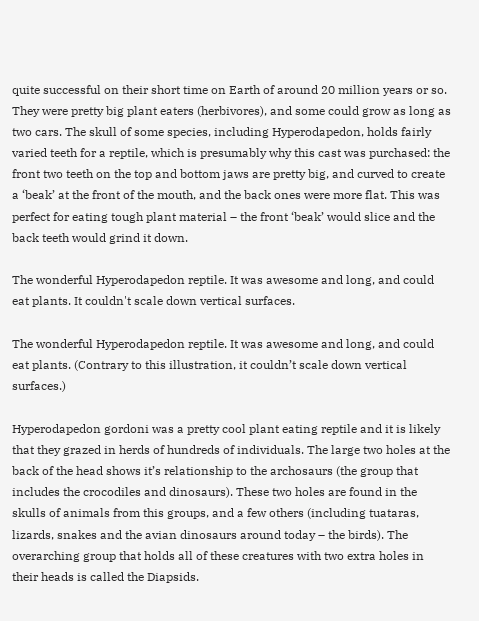quite successful on their short time on Earth of around 20 million years or so. They were pretty big plant eaters (herbivores), and some could grow as long as two cars. The skull of some species, including Hyperodapedon, holds fairly varied teeth for a reptile, which is presumably why this cast was purchased: the front two teeth on the top and bottom jaws are pretty big, and curved to create a ‘beak’ at the front of the mouth, and the back ones were more flat. This was perfect for eating tough plant material – the front ‘beak’ would slice and the back teeth would grind it down.

The wonderful Hyperodapedon reptile. It was awesome and long, and could eat plants. It couldn't scale down vertical surfaces.

The wonderful Hyperodapedon reptile. It was awesome and long, and could eat plants. (Contrary to this illustration, it couldn’t scale down vertical surfaces.)

Hyperodapedon gordoni was a pretty cool plant eating reptile and it is likely that they grazed in herds of hundreds of individuals. The large two holes at the back of the head shows it’s relationship to the archosaurs (the group that includes the crocodiles and dinosaurs). These two holes are found in the skulls of animals from this groups, and a few others (including tuataras, lizards, snakes and the avian dinosaurs around today – the birds). The overarching group that holds all of these creatures with two extra holes in their heads is called the Diapsids.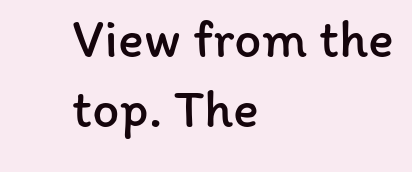View from the top. The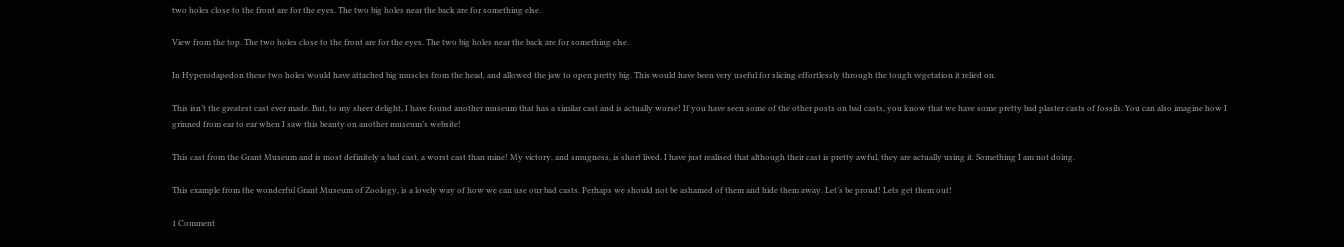two holes close to the front are for the eyes. The two big holes near the back are for something else.

View from the top. The two holes close to the front are for the eyes. The two big holes near the back are for something else.

In Hyperodapedon these two holes would have attached big muscles from the head, and allowed the jaw to open pretty big. This would have been very useful for slicing effortlessly through the tough vegetation it relied on.

This isn’t the greatest cast ever made. But, to my sheer delight, I have found another museum that has a similar cast and is actually worse! If you have seen some of the other posts on bad casts, you know that we have some pretty bad plaster casts of fossils. You can also imagine how I grinned from ear to ear when I saw this beauty on another museum’s website!

This cast from the Grant Museum and is most definitely a bad cast, a worst cast than mine! My victory, and smugness, is short lived. I have just realised that although their cast is pretty awful, they are actually using it. Something I am not doing.

This example from the wonderful Grant Museum of Zoology, is a lovely way of how we can use our bad casts. Perhaps we should not be ashamed of them and hide them away. Let’s be proud! Lets get them out!

1 Comment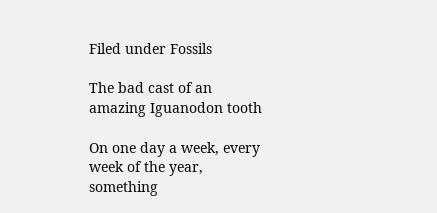Filed under Fossils

The bad cast of an amazing Iguanodon tooth

On one day a week, every week of the year, something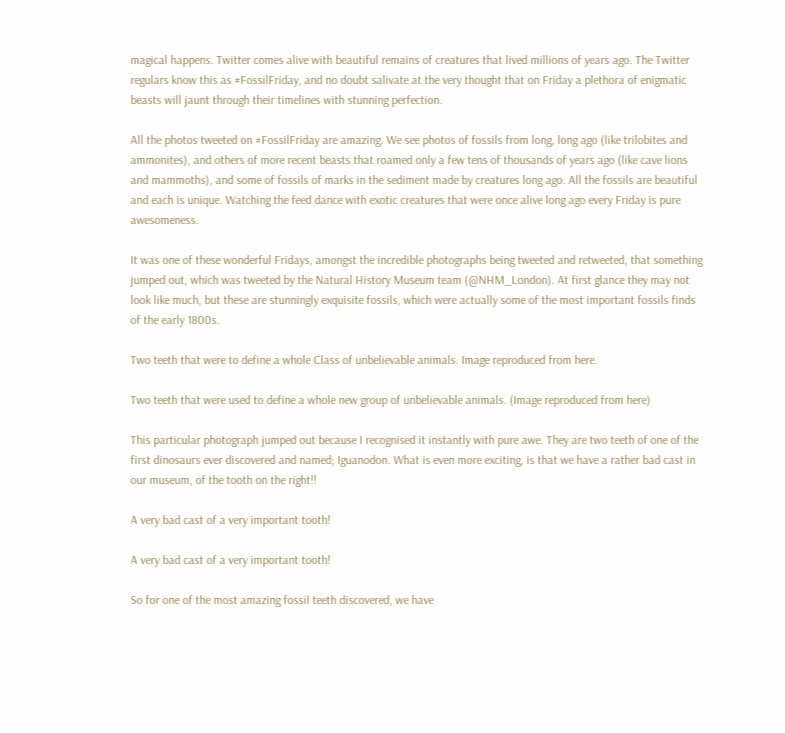magical happens. Twitter comes alive with beautiful remains of creatures that lived millions of years ago. The Twitter regulars know this as #FossilFriday, and no doubt salivate at the very thought that on Friday a plethora of enigmatic beasts will jaunt through their timelines with stunning perfection.

All the photos tweeted on #FossilFriday are amazing. We see photos of fossils from long, long ago (like trilobites and ammonites), and others of more recent beasts that roamed only a few tens of thousands of years ago (like cave lions and mammoths), and some of fossils of marks in the sediment made by creatures long ago. All the fossils are beautiful and each is unique. Watching the feed dance with exotic creatures that were once alive long ago every Friday is pure awesomeness.

It was one of these wonderful Fridays, amongst the incredible photographs being tweeted and retweeted, that something jumped out, which was tweeted by the Natural History Museum team (@NHM_London). At first glance they may not look like much, but these are stunningly exquisite fossils, which were actually some of the most important fossils finds of the early 1800s.

Two teeth that were to define a whole Class of unbelievable animals. Image reproduced from here.

Two teeth that were used to define a whole new group of unbelievable animals. (Image reproduced from here)

This particular photograph jumped out because I recognised it instantly with pure awe. They are two teeth of one of the first dinosaurs ever discovered and named; Iguanodon. What is even more exciting, is that we have a rather bad cast in our museum, of the tooth on the right!!

A very bad cast of a very important tooth!

A very bad cast of a very important tooth!

So for one of the most amazing fossil teeth discovered, we have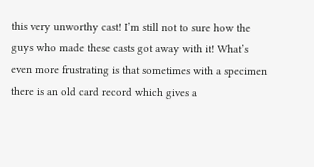this very unworthy cast! I’m still not to sure how the guys who made these casts got away with it! What’s even more frustrating is that sometimes with a specimen there is an old card record which gives a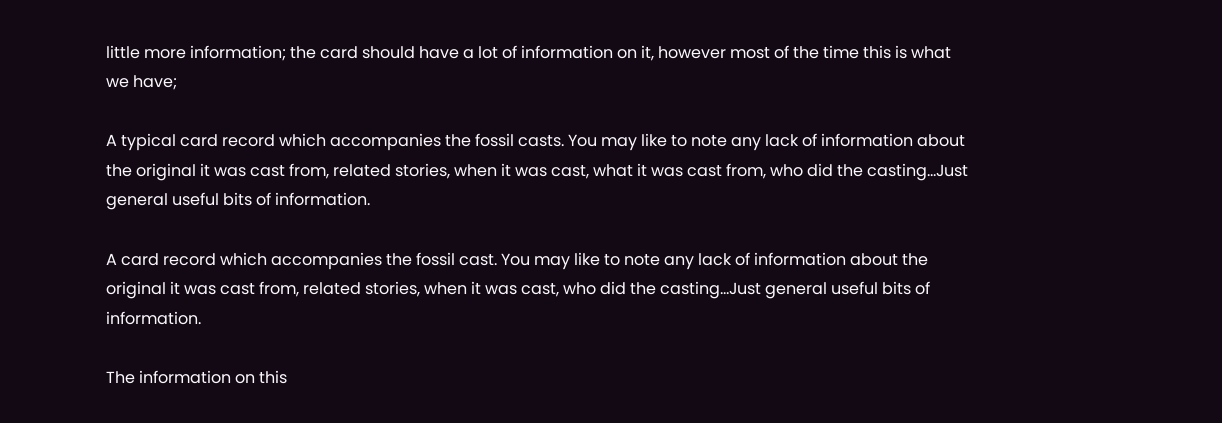little more information; the card should have a lot of information on it, however most of the time this is what we have;

A typical card record which accompanies the fossil casts. You may like to note any lack of information about the original it was cast from, related stories, when it was cast, what it was cast from, who did the casting...Just general useful bits of information.

A card record which accompanies the fossil cast. You may like to note any lack of information about the original it was cast from, related stories, when it was cast, who did the casting…Just general useful bits of information.

The information on this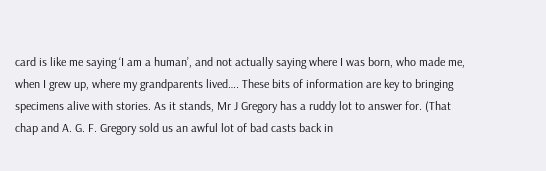card is like me saying ‘I am a human’, and not actually saying where I was born, who made me, when I grew up, where my grandparents lived…. These bits of information are key to bringing specimens alive with stories. As it stands, Mr J Gregory has a ruddy lot to answer for. (That chap and A. G. F. Gregory sold us an awful lot of bad casts back in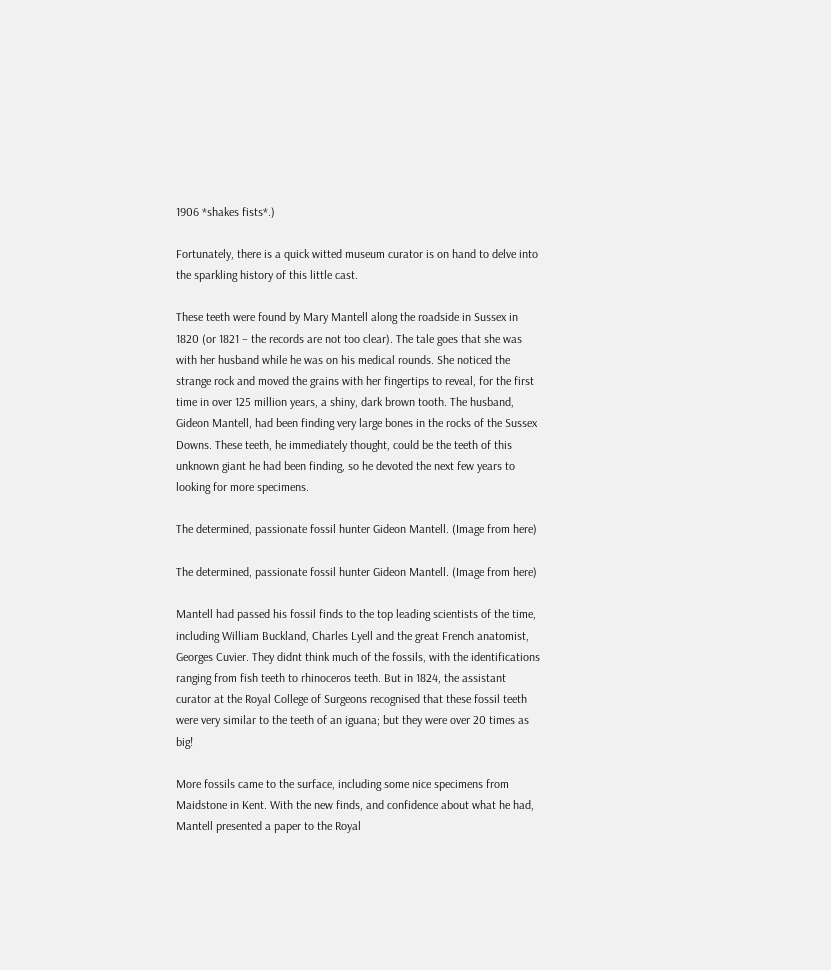1906 *shakes fists*.)

Fortunately, there is a quick witted museum curator is on hand to delve into the sparkling history of this little cast.

These teeth were found by Mary Mantell along the roadside in Sussex in 1820 (or 1821 – the records are not too clear). The tale goes that she was with her husband while he was on his medical rounds. She noticed the strange rock and moved the grains with her fingertips to reveal, for the first time in over 125 million years, a shiny, dark brown tooth. The husband, Gideon Mantell, had been finding very large bones in the rocks of the Sussex Downs. These teeth, he immediately thought, could be the teeth of this unknown giant he had been finding, so he devoted the next few years to looking for more specimens.

The determined, passionate fossil hunter Gideon Mantell. (Image from here)

The determined, passionate fossil hunter Gideon Mantell. (Image from here)

Mantell had passed his fossil finds to the top leading scientists of the time, including William Buckland, Charles Lyell and the great French anatomist, Georges Cuvier. They didnt think much of the fossils, with the identifications ranging from fish teeth to rhinoceros teeth. But in 1824, the assistant curator at the Royal College of Surgeons recognised that these fossil teeth were very similar to the teeth of an iguana; but they were over 20 times as big!

More fossils came to the surface, including some nice specimens from Maidstone in Kent. With the new finds, and confidence about what he had, Mantell presented a paper to the Royal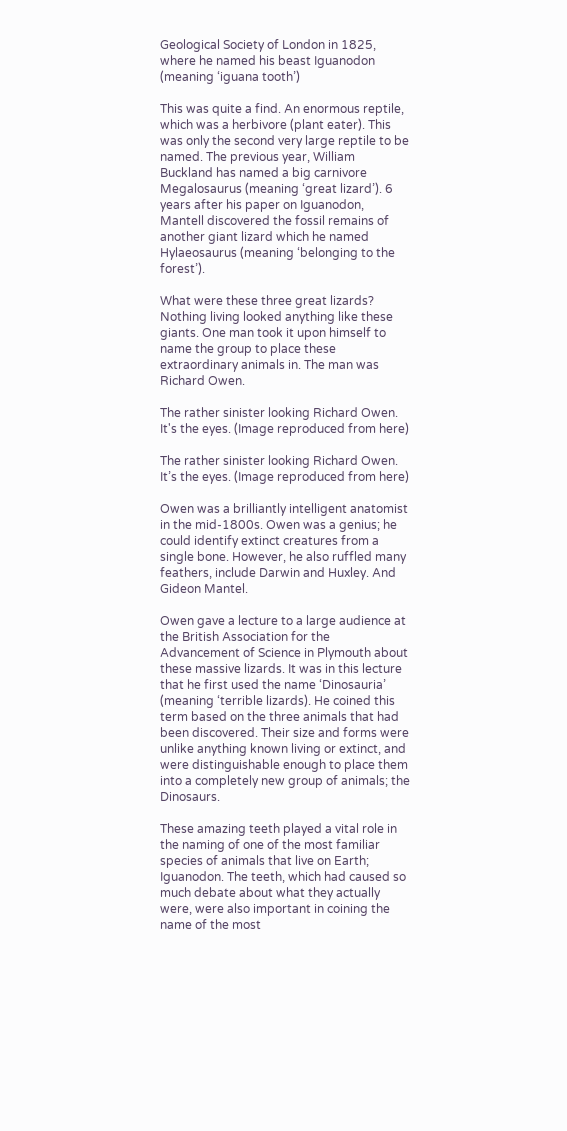Geological Society of London in 1825, where he named his beast Iguanodon (meaning ‘iguana tooth’)

This was quite a find. An enormous reptile, which was a herbivore (plant eater). This was only the second very large reptile to be named. The previous year, William Buckland has named a big carnivore Megalosaurus (meaning ‘great lizard’). 6 years after his paper on Iguanodon, Mantell discovered the fossil remains of another giant lizard which he named Hylaeosaurus (meaning ‘belonging to the forest’).

What were these three great lizards? Nothing living looked anything like these giants. One man took it upon himself to name the group to place these extraordinary animals in. The man was Richard Owen.

The rather sinister looking Richard Owen. It's the eyes. (Image reproduced from here)

The rather sinister looking Richard Owen. It’s the eyes. (Image reproduced from here)

Owen was a brilliantly intelligent anatomist in the mid-1800s. Owen was a genius; he could identify extinct creatures from a single bone. However, he also ruffled many feathers, include Darwin and Huxley. And Gideon Mantel.

Owen gave a lecture to a large audience at the British Association for the Advancement of Science in Plymouth about these massive lizards. It was in this lecture that he first used the name ‘Dinosauria’ (meaning ‘terrible lizards). He coined this term based on the three animals that had been discovered. Their size and forms were unlike anything known living or extinct, and were distinguishable enough to place them into a completely new group of animals; the Dinosaurs.

These amazing teeth played a vital role in the naming of one of the most familiar species of animals that live on Earth; Iguanodon. The teeth, which had caused so much debate about what they actually were, were also important in coining the name of the most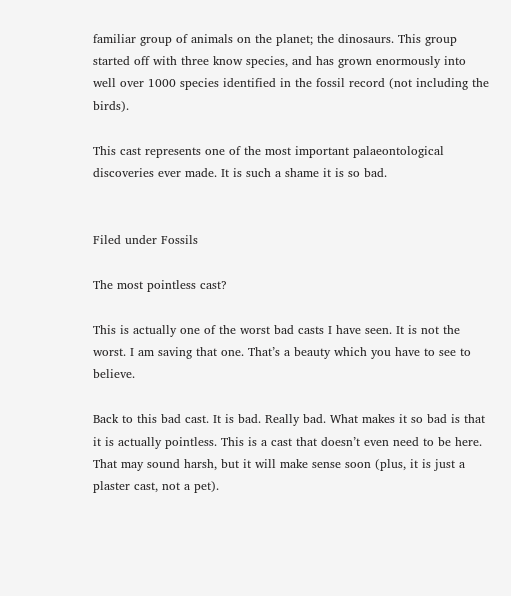familiar group of animals on the planet; the dinosaurs. This group started off with three know species, and has grown enormously into well over 1000 species identified in the fossil record (not including the birds).

This cast represents one of the most important palaeontological discoveries ever made. It is such a shame it is so bad.


Filed under Fossils

The most pointless cast?

This is actually one of the worst bad casts I have seen. It is not the worst. I am saving that one. That’s a beauty which you have to see to believe.

Back to this bad cast. It is bad. Really bad. What makes it so bad is that it is actually pointless. This is a cast that doesn’t even need to be here. That may sound harsh, but it will make sense soon (plus, it is just a plaster cast, not a pet).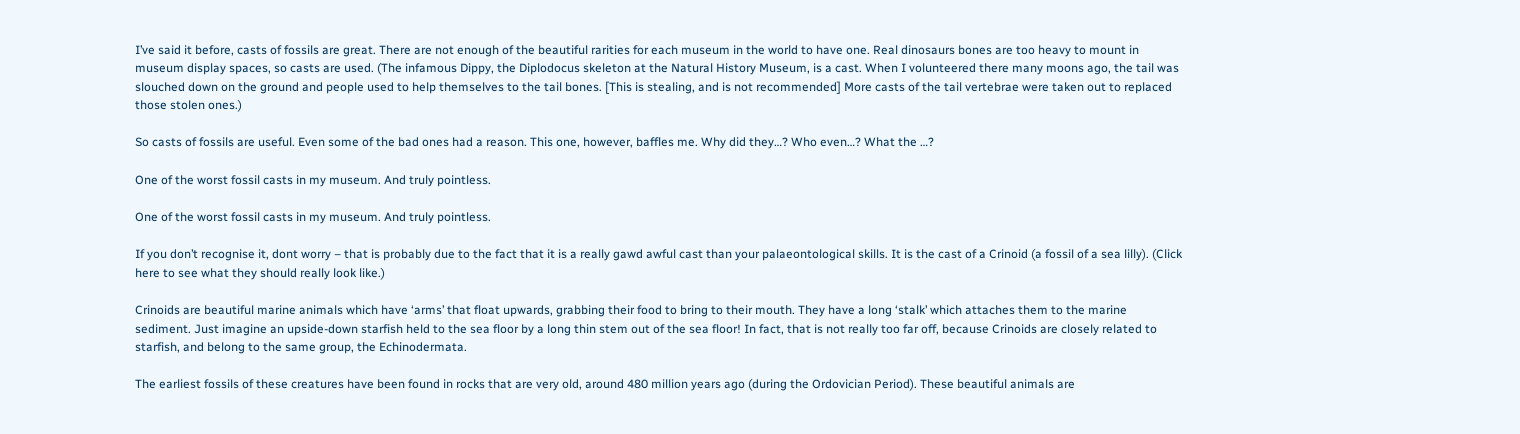I’ve said it before, casts of fossils are great. There are not enough of the beautiful rarities for each museum in the world to have one. Real dinosaurs bones are too heavy to mount in museum display spaces, so casts are used. (The infamous Dippy, the Diplodocus skeleton at the Natural History Museum, is a cast. When I volunteered there many moons ago, the tail was slouched down on the ground and people used to help themselves to the tail bones. [This is stealing, and is not recommended] More casts of the tail vertebrae were taken out to replaced those stolen ones.)

So casts of fossils are useful. Even some of the bad ones had a reason. This one, however, baffles me. Why did they…? Who even…? What the …?

One of the worst fossil casts in my museum. And truly pointless.

One of the worst fossil casts in my museum. And truly pointless.

If you don’t recognise it, dont worry – that is probably due to the fact that it is a really gawd awful cast than your palaeontological skills. It is the cast of a Crinoid (a fossil of a sea lilly). (Click here to see what they should really look like.)

Crinoids are beautiful marine animals which have ‘arms’ that float upwards, grabbing their food to bring to their mouth. They have a long ‘stalk’ which attaches them to the marine sediment. Just imagine an upside-down starfish held to the sea floor by a long thin stem out of the sea floor! In fact, that is not really too far off, because Crinoids are closely related to starfish, and belong to the same group, the Echinodermata.

The earliest fossils of these creatures have been found in rocks that are very old, around 480 million years ago (during the Ordovician Period). These beautiful animals are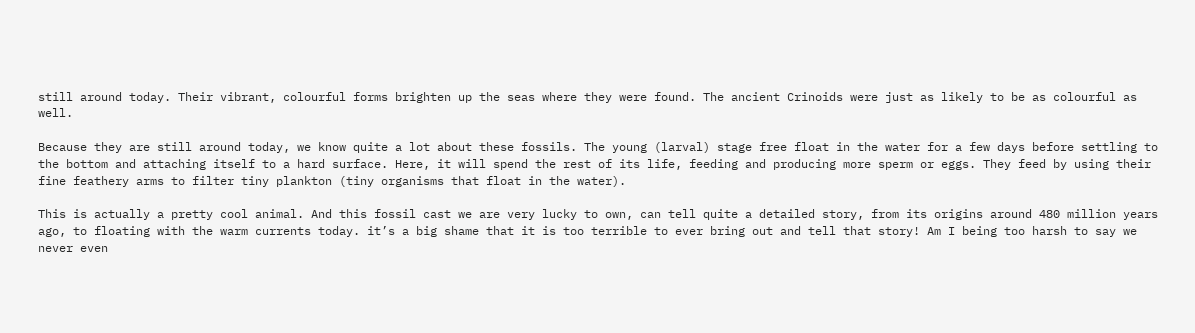still around today. Their vibrant, colourful forms brighten up the seas where they were found. The ancient Crinoids were just as likely to be as colourful as well.

Because they are still around today, we know quite a lot about these fossils. The young (larval) stage free float in the water for a few days before settling to the bottom and attaching itself to a hard surface. Here, it will spend the rest of its life, feeding and producing more sperm or eggs. They feed by using their fine feathery arms to filter tiny plankton (tiny organisms that float in the water).

This is actually a pretty cool animal. And this fossil cast we are very lucky to own, can tell quite a detailed story, from its origins around 480 million years ago, to floating with the warm currents today. it’s a big shame that it is too terrible to ever bring out and tell that story! Am I being too harsh to say we never even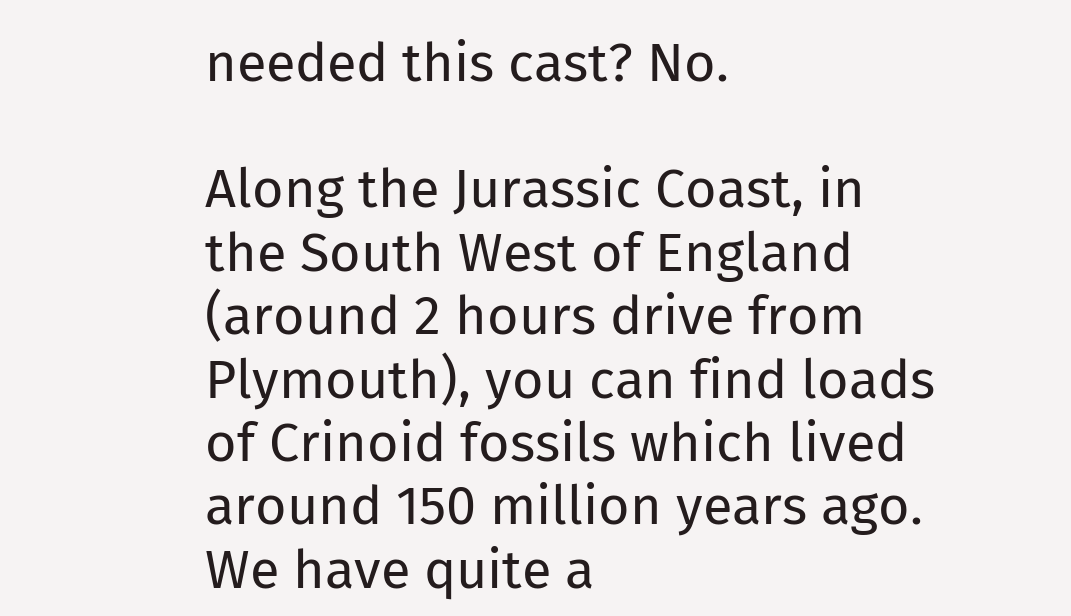needed this cast? No.

Along the Jurassic Coast, in the South West of England (around 2 hours drive from Plymouth), you can find loads of Crinoid fossils which lived around 150 million years ago. We have quite a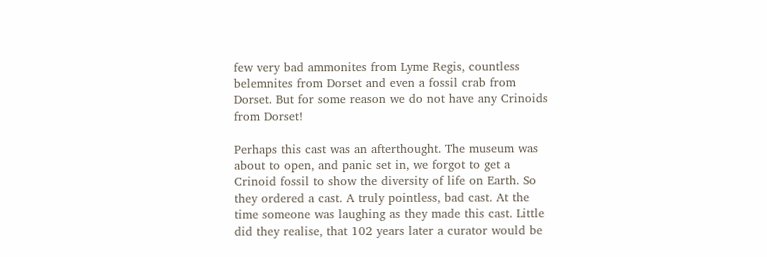few very bad ammonites from Lyme Regis, countless belemnites from Dorset and even a fossil crab from Dorset. But for some reason we do not have any Crinoids from Dorset!

Perhaps this cast was an afterthought. The museum was about to open, and panic set in, we forgot to get a Crinoid fossil to show the diversity of life on Earth. So they ordered a cast. A truly pointless, bad cast. At the time someone was laughing as they made this cast. Little did they realise, that 102 years later a curator would be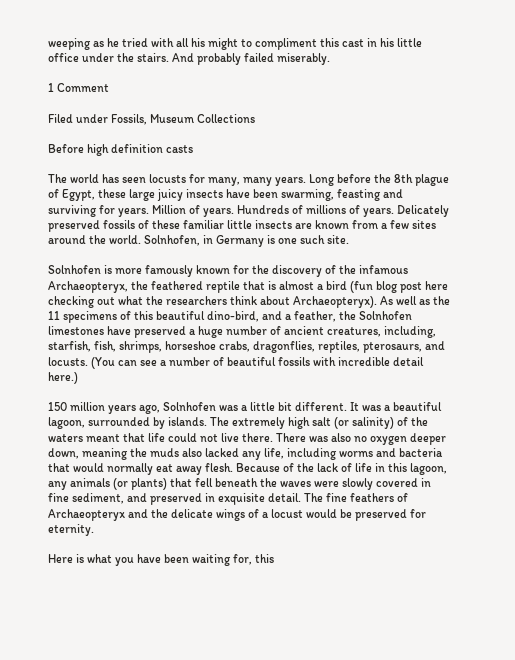weeping as he tried with all his might to compliment this cast in his little office under the stairs. And probably failed miserably.

1 Comment

Filed under Fossils, Museum Collections

Before high definition casts

The world has seen locusts for many, many years. Long before the 8th plague of Egypt, these large juicy insects have been swarming, feasting and surviving for years. Million of years. Hundreds of millions of years. Delicately preserved fossils of these familiar little insects are known from a few sites around the world. Solnhofen, in Germany is one such site.

Solnhofen is more famously known for the discovery of the infamous Archaeopteryx, the feathered reptile that is almost a bird (fun blog post here checking out what the researchers think about Archaeopteryx). As well as the 11 specimens of this beautiful dino-bird, and a feather, the Solnhofen limestones have preserved a huge number of ancient creatures, including, starfish, fish, shrimps, horseshoe crabs, dragonflies, reptiles, pterosaurs, and locusts. (You can see a number of beautiful fossils with incredible detail here.)

150 million years ago, Solnhofen was a little bit different. It was a beautiful lagoon, surrounded by islands. The extremely high salt (or salinity) of the waters meant that life could not live there. There was also no oxygen deeper down, meaning the muds also lacked any life, including worms and bacteria that would normally eat away flesh. Because of the lack of life in this lagoon, any animals (or plants) that fell beneath the waves were slowly covered in fine sediment, and preserved in exquisite detail. The fine feathers of Archaeopteryx and the delicate wings of a locust would be preserved for eternity.

Here is what you have been waiting for, this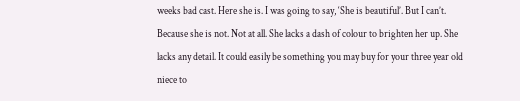weeks bad cast. Here she is. I was going to say, ‘She is beautiful’. But I can’t. Because she is not. Not at all. She lacks a dash of colour to brighten her up. She lacks any detail. It could easily be something you may buy for your three year old niece to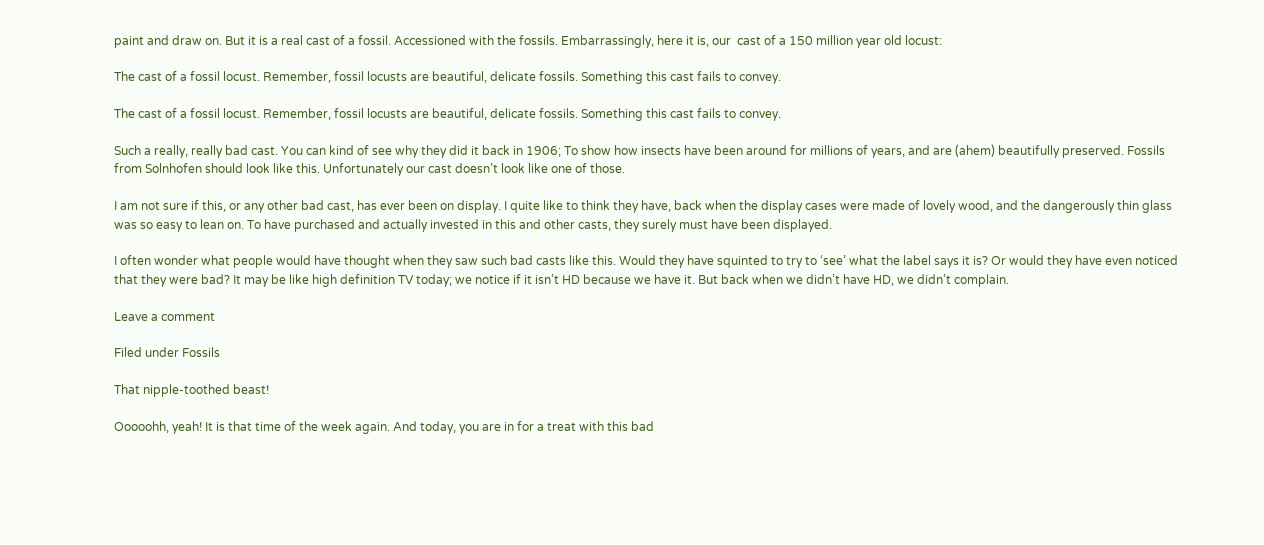paint and draw on. But it is a real cast of a fossil. Accessioned with the fossils. Embarrassingly, here it is, our  cast of a 150 million year old locust:

The cast of a fossil locust. Remember, fossil locusts are beautiful, delicate fossils. Something this cast fails to convey.

The cast of a fossil locust. Remember, fossil locusts are beautiful, delicate fossils. Something this cast fails to convey.

Such a really, really bad cast. You can kind of see why they did it back in 1906; To show how insects have been around for millions of years, and are (ahem) beautifully preserved. Fossils from Solnhofen should look like this. Unfortunately our cast doesn’t look like one of those.

I am not sure if this, or any other bad cast, has ever been on display. I quite like to think they have, back when the display cases were made of lovely wood, and the dangerously thin glass was so easy to lean on. To have purchased and actually invested in this and other casts, they surely must have been displayed.

I often wonder what people would have thought when they saw such bad casts like this. Would they have squinted to try to ‘see’ what the label says it is? Or would they have even noticed that they were bad? It may be like high definition TV today; we notice if it isn’t HD because we have it. But back when we didn’t have HD, we didn’t complain.

Leave a comment

Filed under Fossils

That nipple-toothed beast!

Ooooohh, yeah! It is that time of the week again. And today, you are in for a treat with this bad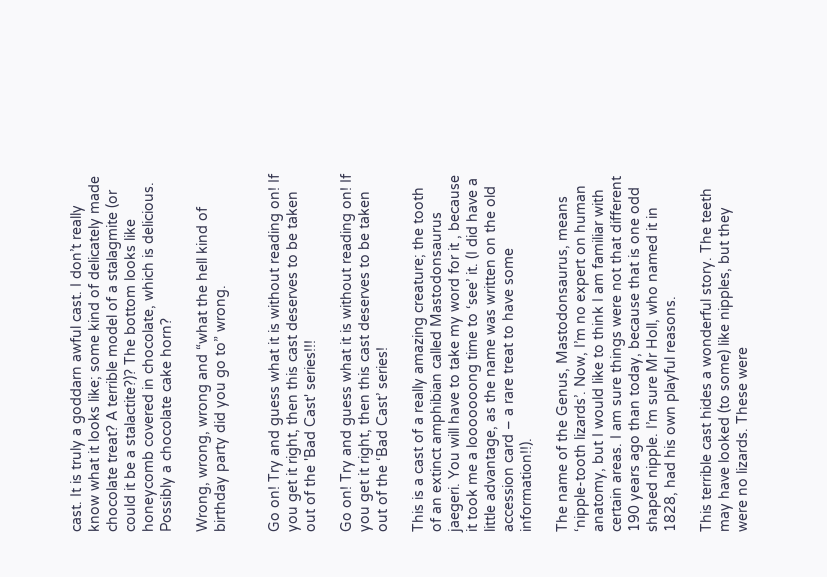cast. It is truly a goddarn awful cast. I don’t really know what it looks like; some kind of delicately made chocolate treat? A terrible model of a stalagmite (or could it be a stalactite?)? The bottom looks like honeycomb covered in chocolate, which is delicious. Possibly a chocolate cake horn?

Wrong, wrong, wrong and “what the hell kind of birthday party did you go to” wrong.


Go on! Try and guess what it is without reading on! If you get it right, then this cast deserves to be taken out of the 'Bad Cast' series!!!

Go on! Try and guess what it is without reading on! If you get it right, then this cast deserves to be taken out of the ‘Bad Cast’ series!

This is a cast of a really amazing creature; the tooth of an extinct amphibian called Mastodonsaurus jaegeri. You will have to take my word for it , because it took me a looooooong time to ‘see’ it. (I did have a little advantage, as the name was written on the old accession card – a rare treat to have some information!!).

The name of the Genus, Mastodonsaurus, means ‘nipple-tooth lizards’. Now, I’m no expert on human anatomy, but I would like to think I am familiar with certain areas. I am sure things were not that different 190 years ago than today, because that is one odd shaped nipple. I’m sure Mr Holl, who named it in 1828, had his own playful reasons.

This terrible cast hides a wonderful story. The teeth may have looked (to some) like nipples, but they were no lizards. These were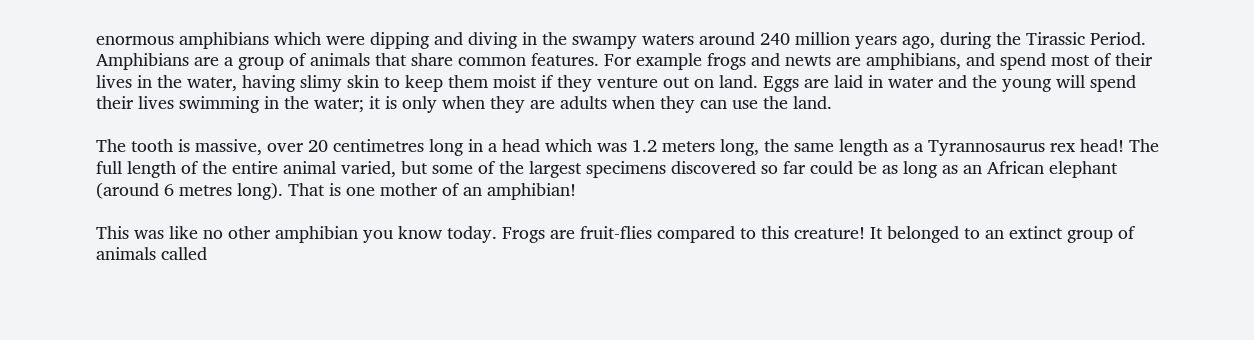enormous amphibians which were dipping and diving in the swampy waters around 240 million years ago, during the Tirassic Period. Amphibians are a group of animals that share common features. For example frogs and newts are amphibians, and spend most of their lives in the water, having slimy skin to keep them moist if they venture out on land. Eggs are laid in water and the young will spend their lives swimming in the water; it is only when they are adults when they can use the land.

The tooth is massive, over 20 centimetres long in a head which was 1.2 meters long, the same length as a Tyrannosaurus rex head! The full length of the entire animal varied, but some of the largest specimens discovered so far could be as long as an African elephant (around 6 metres long). That is one mother of an amphibian!

This was like no other amphibian you know today. Frogs are fruit-flies compared to this creature! It belonged to an extinct group of animals called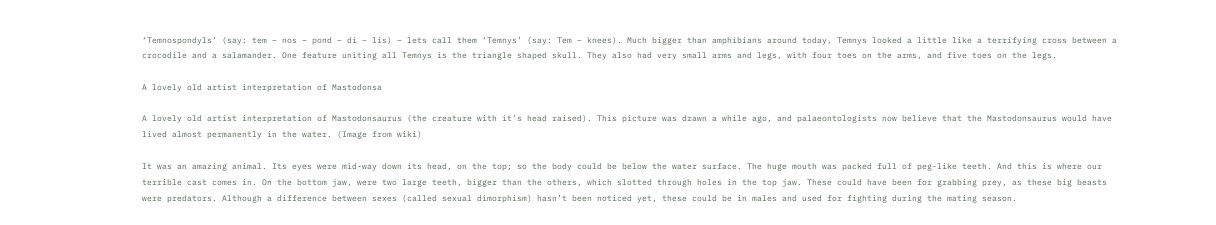‘Temnospondyls’ (say: tem – nos – pond – di – lis) – lets call them ‘Temnys’ (say: Tem – knees). Much bigger than amphibians around today, Temnys looked a little like a terrifying cross between a crocodile and a salamander. One feature uniting all Temnys is the triangle shaped skull. They also had very small arms and legs, with four toes on the arms, and five toes on the legs.

A lovely old artist interpretation of Mastodonsa

A lovely old artist interpretation of Mastodonsaurus (the creature with it’s head raised). This picture was drawn a while ago, and palaeontologists now believe that the Mastodonsaurus would have lived almost permanently in the water. (Image from wiki)

It was an amazing animal. Its eyes were mid-way down its head, on the top; so the body could be below the water surface. The huge mouth was packed full of peg-like teeth. And this is where our terrible cast comes in. On the bottom jaw, were two large teeth, bigger than the others, which slotted through holes in the top jaw. These could have been for grabbing prey, as these big beasts were predators. Although a difference between sexes (called sexual dimorphism) hasn’t been noticed yet, these could be in males and used for fighting during the mating season.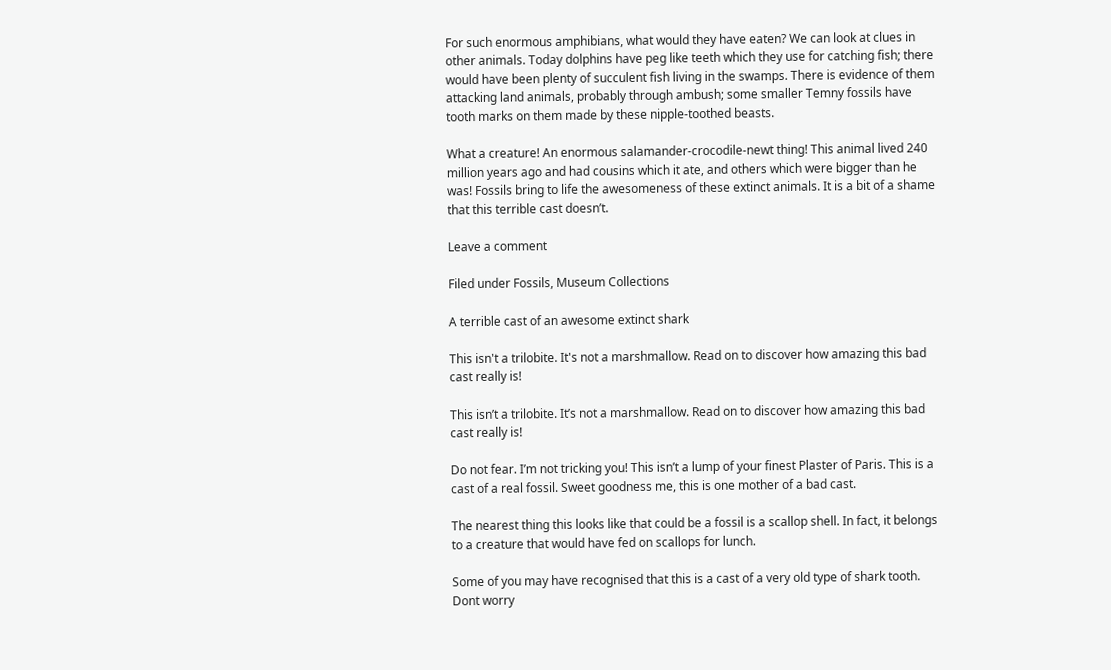For such enormous amphibians, what would they have eaten? We can look at clues in other animals. Today dolphins have peg like teeth which they use for catching fish; there would have been plenty of succulent fish living in the swamps. There is evidence of them attacking land animals, probably through ambush; some smaller Temny fossils have tooth marks on them made by these nipple-toothed beasts.

What a creature! An enormous salamander-crocodile-newt thing! This animal lived 240 million years ago and had cousins which it ate, and others which were bigger than he was! Fossils bring to life the awesomeness of these extinct animals. It is a bit of a shame that this terrible cast doesn’t.

Leave a comment

Filed under Fossils, Museum Collections

A terrible cast of an awesome extinct shark

This isn't a trilobite. It's not a marshmallow. Read on to discover how amazing this bad cast really is!

This isn’t a trilobite. It’s not a marshmallow. Read on to discover how amazing this bad cast really is!

Do not fear. I’m not tricking you! This isn’t a lump of your finest Plaster of Paris. This is a cast of a real fossil. Sweet goodness me, this is one mother of a bad cast.

The nearest thing this looks like that could be a fossil is a scallop shell. In fact, it belongs to a creature that would have fed on scallops for lunch.

Some of you may have recognised that this is a cast of a very old type of shark tooth. Dont worry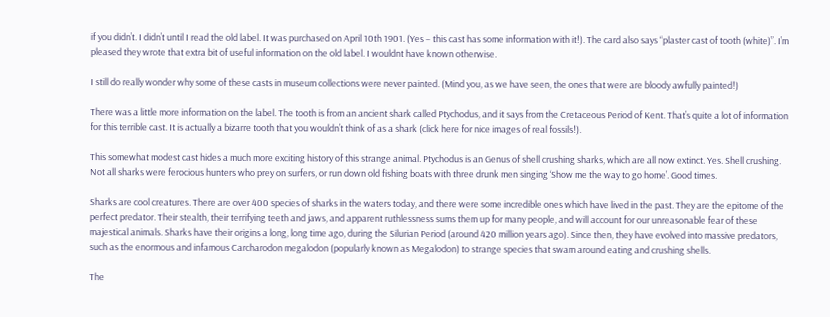if you didn’t. I didn’t until I read the old label. It was purchased on April 10th 1901. (Yes – this cast has some information with it!). The card also says “plaster cast of tooth (white)”. I’m pleased they wrote that extra bit of useful information on the old label. I wouldnt have known otherwise.

I still do really wonder why some of these casts in museum collections were never painted. (Mind you, as we have seen, the ones that were are bloody awfully painted!)

There was a little more information on the label. The tooth is from an ancient shark called Ptychodus, and it says from the Cretaceous Period of Kent. That’s quite a lot of information for this terrible cast. It is actually a bizarre tooth that you wouldn’t think of as a shark (click here for nice images of real fossils!).

This somewhat modest cast hides a much more exciting history of this strange animal. Ptychodus is an Genus of shell crushing sharks, which are all now extinct. Yes. Shell crushing. Not all sharks were ferocious hunters who prey on surfers, or run down old fishing boats with three drunk men singing ‘Show me the way to go home’. Good times.

Sharks are cool creatures. There are over 400 species of sharks in the waters today, and there were some incredible ones which have lived in the past. They are the epitome of the perfect predator. Their stealth, their terrifying teeth and jaws, and apparent ruthlessness sums them up for many people, and will account for our unreasonable fear of these majestical animals. Sharks have their origins a long, long time ago, during the Silurian Period (around 420 million years ago). Since then, they have evolved into massive predators, such as the enormous and infamous Carcharodon megalodon (popularly known as Megalodon) to strange species that swam around eating and crushing shells.

The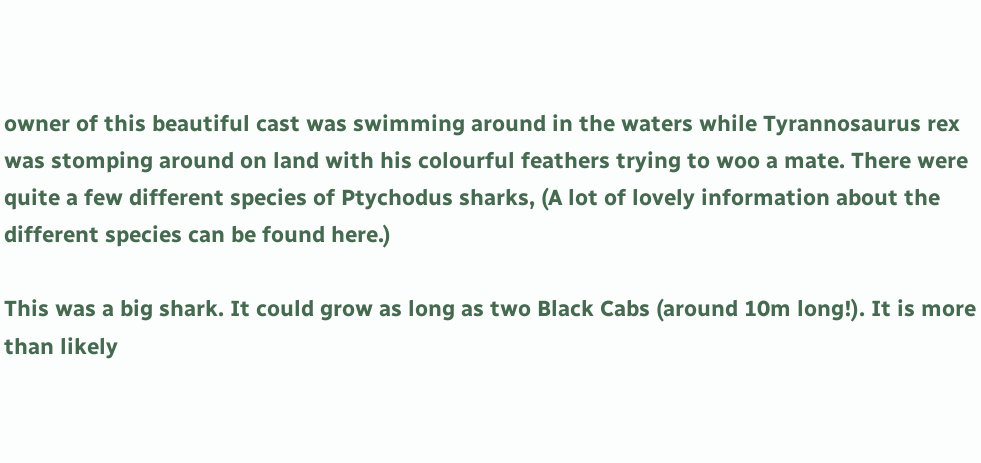owner of this beautiful cast was swimming around in the waters while Tyrannosaurus rex was stomping around on land with his colourful feathers trying to woo a mate. There were quite a few different species of Ptychodus sharks, (A lot of lovely information about the different species can be found here.)

This was a big shark. It could grow as long as two Black Cabs (around 10m long!). It is more than likely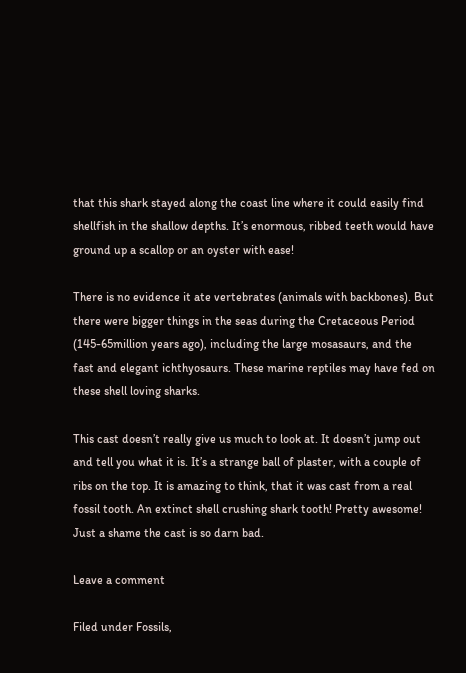that this shark stayed along the coast line where it could easily find shellfish in the shallow depths. It’s enormous, ribbed teeth would have ground up a scallop or an oyster with ease!

There is no evidence it ate vertebrates (animals with backbones). But there were bigger things in the seas during the Cretaceous Period (145-65million years ago), including the large mosasaurs, and the fast and elegant ichthyosaurs. These marine reptiles may have fed on these shell loving sharks.

This cast doesn’t really give us much to look at. It doesn’t jump out and tell you what it is. It’s a strange ball of plaster, with a couple of ribs on the top. It is amazing to think, that it was cast from a real fossil tooth. An extinct shell crushing shark tooth! Pretty awesome! Just a shame the cast is so darn bad.

Leave a comment

Filed under Fossils,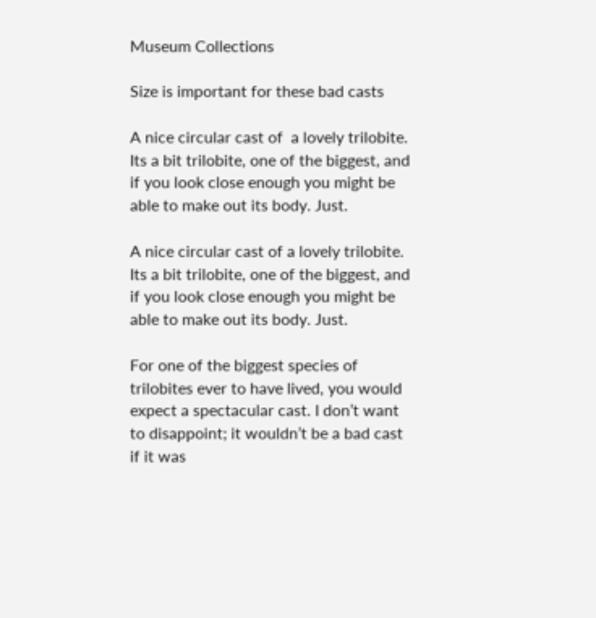Museum Collections

Size is important for these bad casts

A nice circular cast of  a lovely trilobite. Its a bit trilobite, one of the biggest, and if you look close enough you might be able to make out its body. Just.

A nice circular cast of a lovely trilobite. Its a bit trilobite, one of the biggest, and if you look close enough you might be able to make out its body. Just.

For one of the biggest species of trilobites ever to have lived, you would expect a spectacular cast. I don’t want to disappoint; it wouldn’t be a bad cast if it was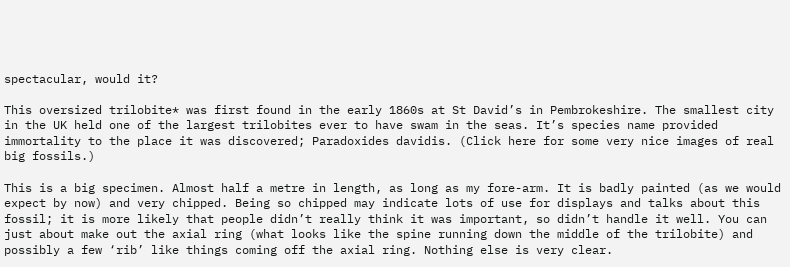spectacular, would it?

This oversized trilobite* was first found in the early 1860s at St David’s in Pembrokeshire. The smallest city in the UK held one of the largest trilobites ever to have swam in the seas. It’s species name provided immortality to the place it was discovered; Paradoxides davidis. (Click here for some very nice images of real big fossils.)

This is a big specimen. Almost half a metre in length, as long as my fore-arm. It is badly painted (as we would expect by now) and very chipped. Being so chipped may indicate lots of use for displays and talks about this fossil; it is more likely that people didn’t really think it was important, so didn’t handle it well. You can just about make out the axial ring (what looks like the spine running down the middle of the trilobite) and possibly a few ‘rib’ like things coming off the axial ring. Nothing else is very clear.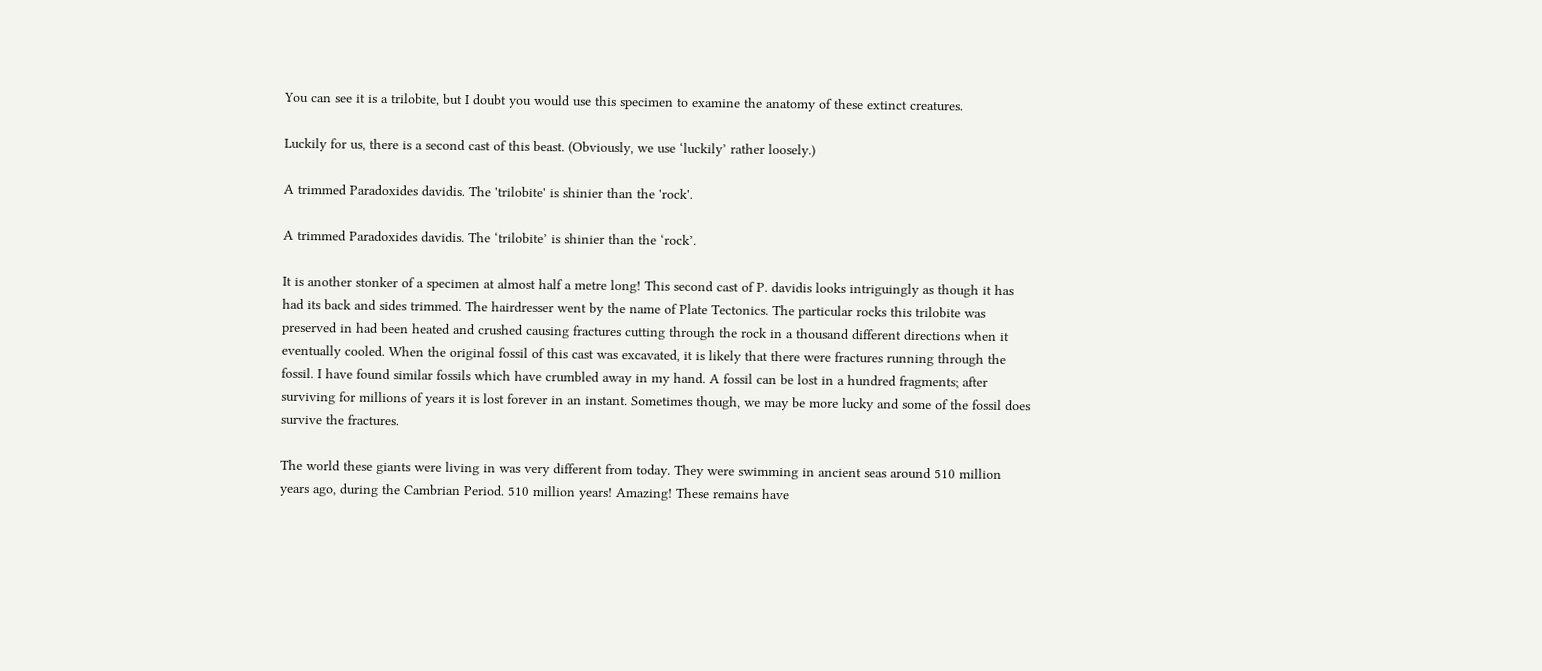You can see it is a trilobite, but I doubt you would use this specimen to examine the anatomy of these extinct creatures.

Luckily for us, there is a second cast of this beast. (Obviously, we use ‘luckily’ rather loosely.)

A trimmed Paradoxides davidis. The 'trilobite' is shinier than the 'rock'.

A trimmed Paradoxides davidis. The ‘trilobite’ is shinier than the ‘rock’.

It is another stonker of a specimen at almost half a metre long! This second cast of P. davidis looks intriguingly as though it has had its back and sides trimmed. The hairdresser went by the name of Plate Tectonics. The particular rocks this trilobite was preserved in had been heated and crushed causing fractures cutting through the rock in a thousand different directions when it eventually cooled. When the original fossil of this cast was excavated, it is likely that there were fractures running through the fossil. I have found similar fossils which have crumbled away in my hand. A fossil can be lost in a hundred fragments; after surviving for millions of years it is lost forever in an instant. Sometimes though, we may be more lucky and some of the fossil does survive the fractures.

The world these giants were living in was very different from today. They were swimming in ancient seas around 510 million years ago, during the Cambrian Period. 510 million years! Amazing! These remains have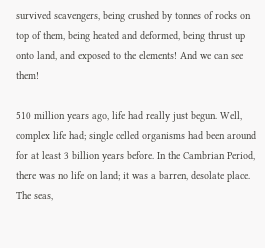survived scavengers, being crushed by tonnes of rocks on top of them, being heated and deformed, being thrust up onto land, and exposed to the elements! And we can see them!

510 million years ago, life had really just begun. Well, complex life had; single celled organisms had been around for at least 3 billion years before. In the Cambrian Period, there was no life on land; it was a barren, desolate place. The seas,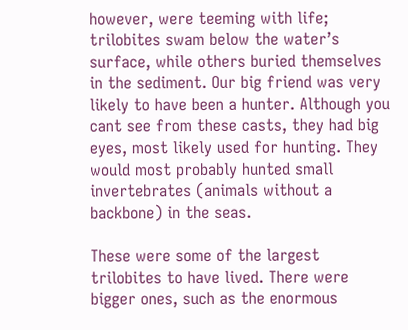however, were teeming with life; trilobites swam below the water’s surface, while others buried themselves in the sediment. Our big friend was very likely to have been a hunter. Although you cant see from these casts, they had big eyes, most likely used for hunting. They would most probably hunted small invertebrates (animals without a backbone) in the seas.

These were some of the largest trilobites to have lived. There were bigger ones, such as the enormous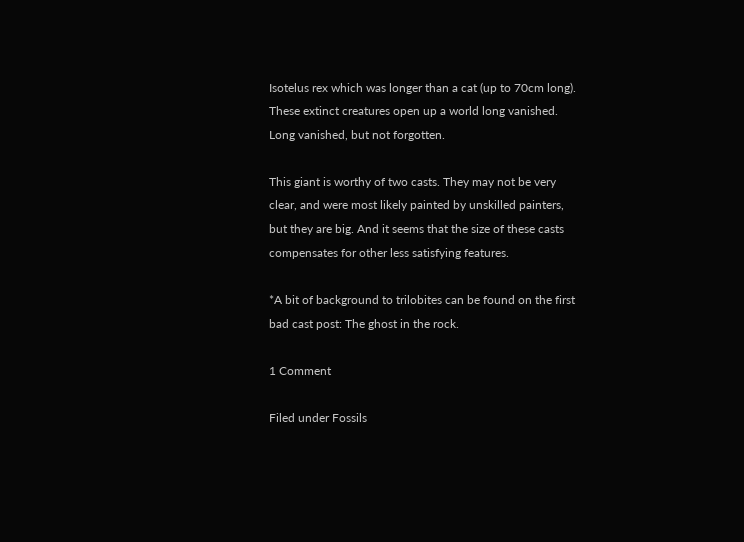Isotelus rex which was longer than a cat (up to 70cm long). These extinct creatures open up a world long vanished. Long vanished, but not forgotten.

This giant is worthy of two casts. They may not be very clear, and were most likely painted by unskilled painters, but they are big. And it seems that the size of these casts compensates for other less satisfying features.

*A bit of background to trilobites can be found on the first bad cast post: The ghost in the rock.

1 Comment

Filed under Fossils